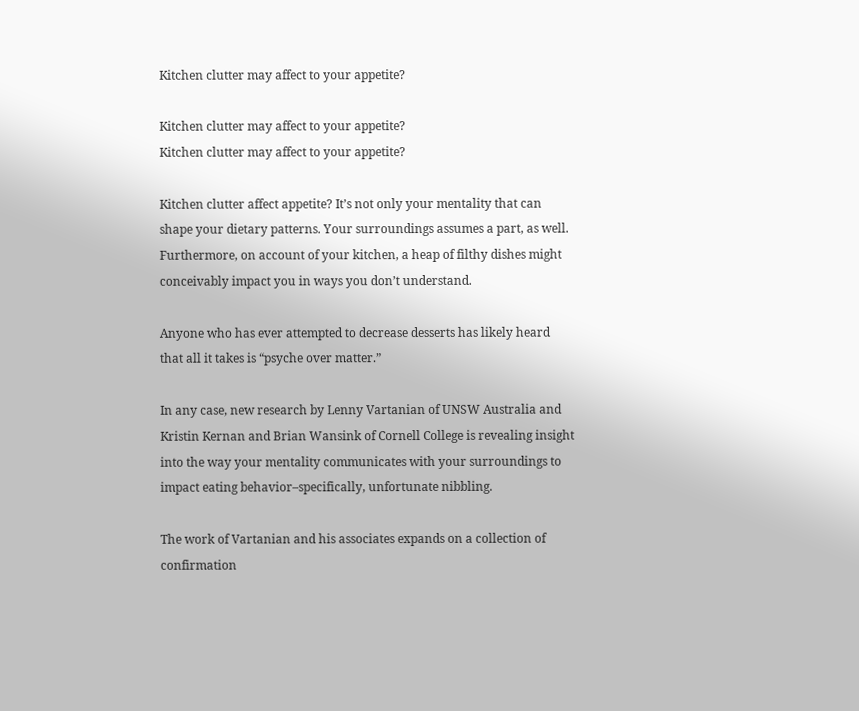Kitchen clutter may affect to your appetite?

Kitchen clutter may affect to your appetite?
Kitchen clutter may affect to your appetite?

Kitchen clutter affect appetite? It’s not only your mentality that can shape your dietary patterns. Your surroundings assumes a part, as well. Furthermore, on account of your kitchen, a heap of filthy dishes might conceivably impact you in ways you don’t understand.

Anyone who has ever attempted to decrease desserts has likely heard that all it takes is “psyche over matter.”

In any case, new research by Lenny Vartanian of UNSW Australia and Kristin Kernan and Brian Wansink of Cornell College is revealing insight into the way your mentality communicates with your surroundings to impact eating behavior–specifically, unfortunate nibbling.

The work of Vartanian and his associates expands on a collection of confirmation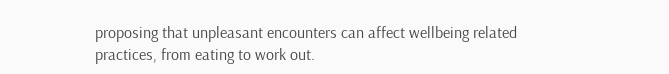proposing that unpleasant encounters can affect wellbeing related practices, from eating to work out.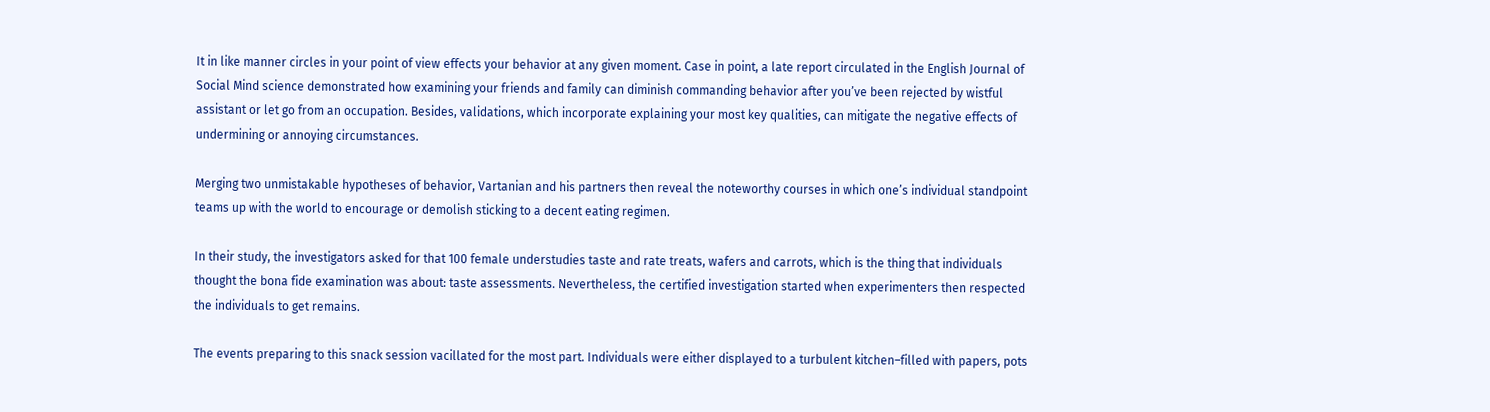It in like manner circles in your point of view effects your behavior at any given moment. Case in point, a late report circulated in the English Journal of Social Mind science demonstrated how examining your friends and family can diminish commanding behavior after you’ve been rejected by wistful assistant or let go from an occupation. Besides, validations, which incorporate explaining your most key qualities, can mitigate the negative effects of undermining or annoying circumstances.

Merging two unmistakable hypotheses of behavior, Vartanian and his partners then reveal the noteworthy courses in which one’s individual standpoint teams up with the world to encourage or demolish sticking to a decent eating regimen.

In their study, the investigators asked for that 100 female understudies taste and rate treats, wafers and carrots, which is the thing that individuals thought the bona fide examination was about: taste assessments. Nevertheless, the certified investigation started when experimenters then respected the individuals to get remains.

The events preparing to this snack session vacillated for the most part. Individuals were either displayed to a turbulent kitchen–filled with papers, pots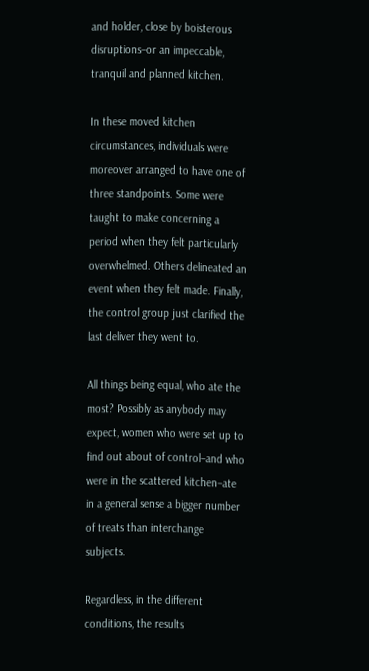and holder, close by boisterous disruptions–or an impeccable, tranquil and planned kitchen.

In these moved kitchen circumstances, individuals were moreover arranged to have one of three standpoints. Some were taught to make concerning a period when they felt particularly overwhelmed. Others delineated an event when they felt made. Finally, the control group just clarified the last deliver they went to.

All things being equal, who ate the most? Possibly as anybody may expect, women who were set up to find out about of control–and who were in the scattered kitchen–ate in a general sense a bigger number of treats than interchange subjects.

Regardless, in the different conditions, the results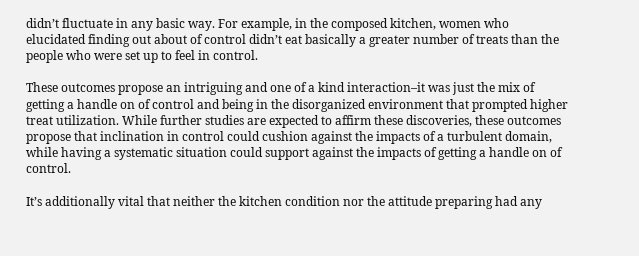didn’t fluctuate in any basic way. For example, in the composed kitchen, women who elucidated finding out about of control didn’t eat basically a greater number of treats than the people who were set up to feel in control.

These outcomes propose an intriguing and one of a kind interaction–it was just the mix of getting a handle on of control and being in the disorganized environment that prompted higher treat utilization. While further studies are expected to affirm these discoveries, these outcomes propose that inclination in control could cushion against the impacts of a turbulent domain, while having a systematic situation could support against the impacts of getting a handle on of control.

It’s additionally vital that neither the kitchen condition nor the attitude preparing had any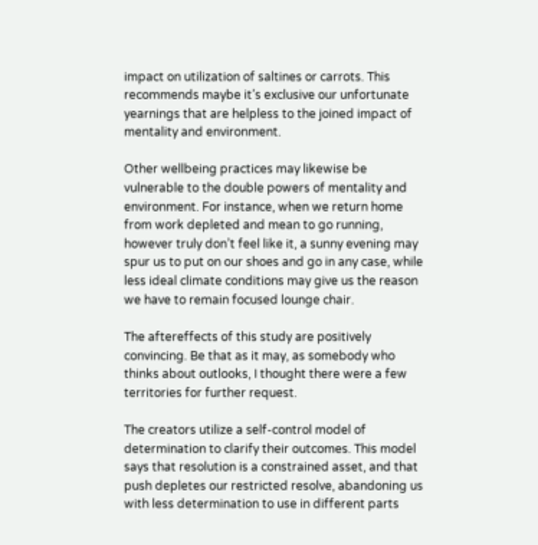impact on utilization of saltines or carrots. This recommends maybe it’s exclusive our unfortunate yearnings that are helpless to the joined impact of mentality and environment.

Other wellbeing practices may likewise be vulnerable to the double powers of mentality and environment. For instance, when we return home from work depleted and mean to go running, however truly don’t feel like it, a sunny evening may spur us to put on our shoes and go in any case, while less ideal climate conditions may give us the reason we have to remain focused lounge chair.

The aftereffects of this study are positively convincing. Be that as it may, as somebody who thinks about outlooks, I thought there were a few territories for further request.

The creators utilize a self-control model of determination to clarify their outcomes. This model says that resolution is a constrained asset, and that push depletes our restricted resolve, abandoning us with less determination to use in different parts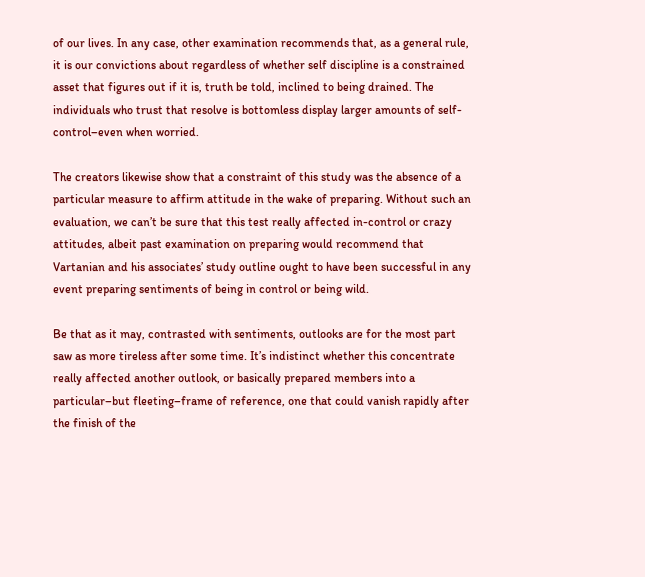of our lives. In any case, other examination recommends that, as a general rule, it is our convictions about regardless of whether self discipline is a constrained asset that figures out if it is, truth be told, inclined to being drained. The individuals who trust that resolve is bottomless display larger amounts of self-control–even when worried.

The creators likewise show that a constraint of this study was the absence of a particular measure to affirm attitude in the wake of preparing. Without such an evaluation, we can’t be sure that this test really affected in-control or crazy attitudes, albeit past examination on preparing would recommend that Vartanian and his associates’ study outline ought to have been successful in any event preparing sentiments of being in control or being wild.

Be that as it may, contrasted with sentiments, outlooks are for the most part saw as more tireless after some time. It’s indistinct whether this concentrate really affected another outlook, or basically prepared members into a particular–but fleeting–frame of reference, one that could vanish rapidly after the finish of the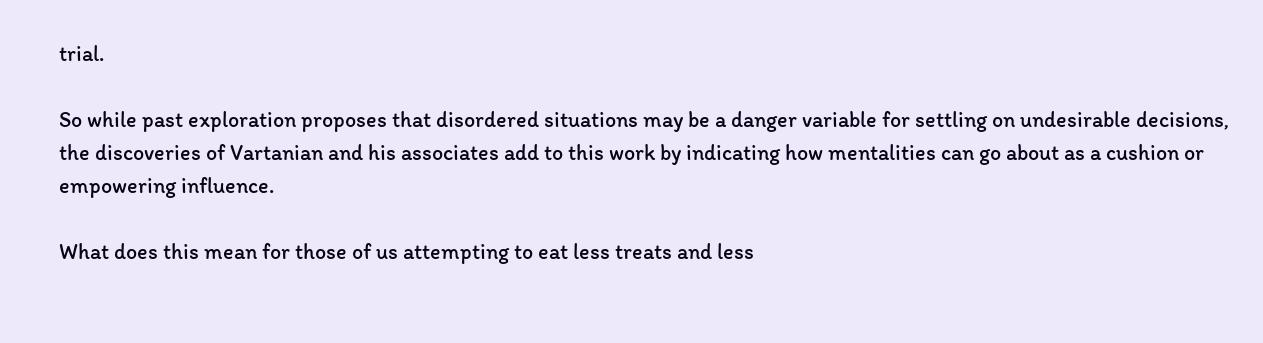trial.

So while past exploration proposes that disordered situations may be a danger variable for settling on undesirable decisions, the discoveries of Vartanian and his associates add to this work by indicating how mentalities can go about as a cushion or empowering influence.

What does this mean for those of us attempting to eat less treats and less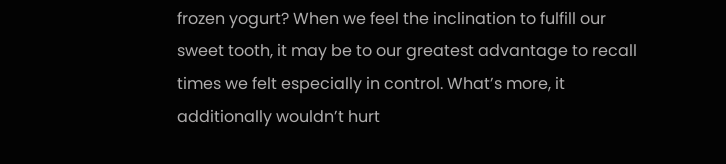frozen yogurt? When we feel the inclination to fulfill our sweet tooth, it may be to our greatest advantage to recall times we felt especially in control. What’s more, it additionally wouldn’t hurt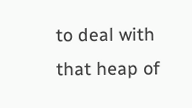to deal with that heap of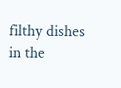filthy dishes in the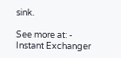sink.

See more at: - Instant Exchanger